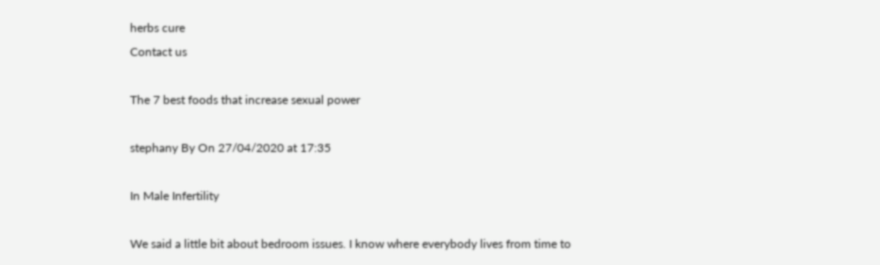herbs cure
Contact us

The 7 best foods that increase sexual power

stephany By On 27/04/2020 at 17:35

In Male Infertility

We said a little bit about bedroom issues. I know where everybody lives from time to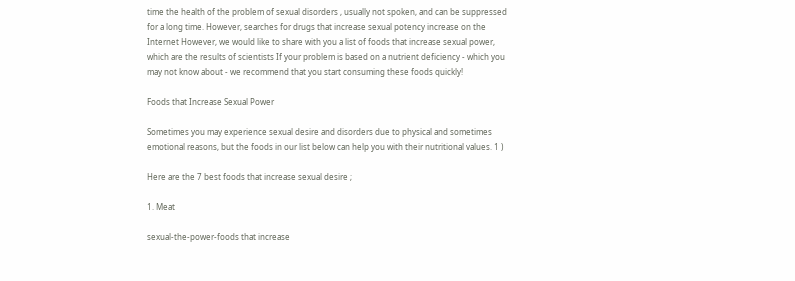time the health of the problem of sexual disorders , usually not spoken, and can be suppressed for a long time. However, searches for drugs that increase sexual potency increase on the Internet However, we would like to share with you a list of foods that increase sexual power, which are the results of scientists If your problem is based on a nutrient deficiency - which you may not know about - we recommend that you start consuming these foods quickly!

Foods that Increase Sexual Power

Sometimes you may experience sexual desire and disorders due to physical and sometimes emotional reasons, but the foods in our list below can help you with their nutritional values. 1 )

Here are the 7 best foods that increase sexual desire ;

1. Meat

sexual-the-power-foods that increase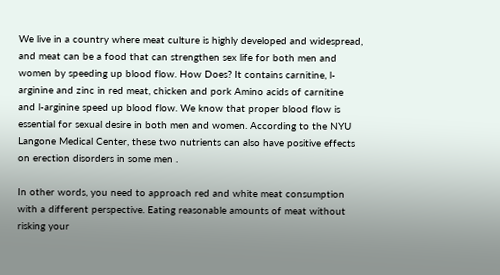We live in a country where meat culture is highly developed and widespread, and meat can be a food that can strengthen sex life for both men and women by speeding up blood flow. How Does? It contains carnitine, l-arginine and zinc in red meat, chicken and pork Amino acids of carnitine and l-arginine speed up blood flow. We know that proper blood flow is essential for sexual desire in both men and women. According to the NYU Langone Medical Center, these two nutrients can also have positive effects on erection disorders in some men .

In other words, you need to approach red and white meat consumption with a different perspective. Eating reasonable amounts of meat without risking your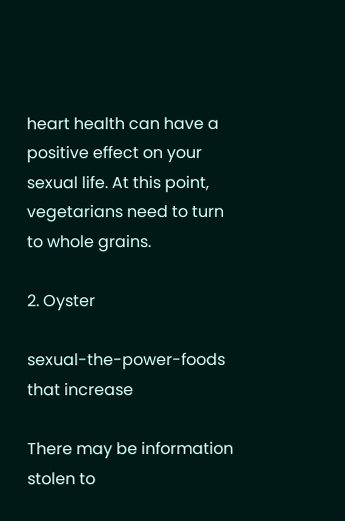heart health can have a positive effect on your sexual life. At this point, vegetarians need to turn to whole grains.

2. Oyster

sexual-the-power-foods that increase

There may be information stolen to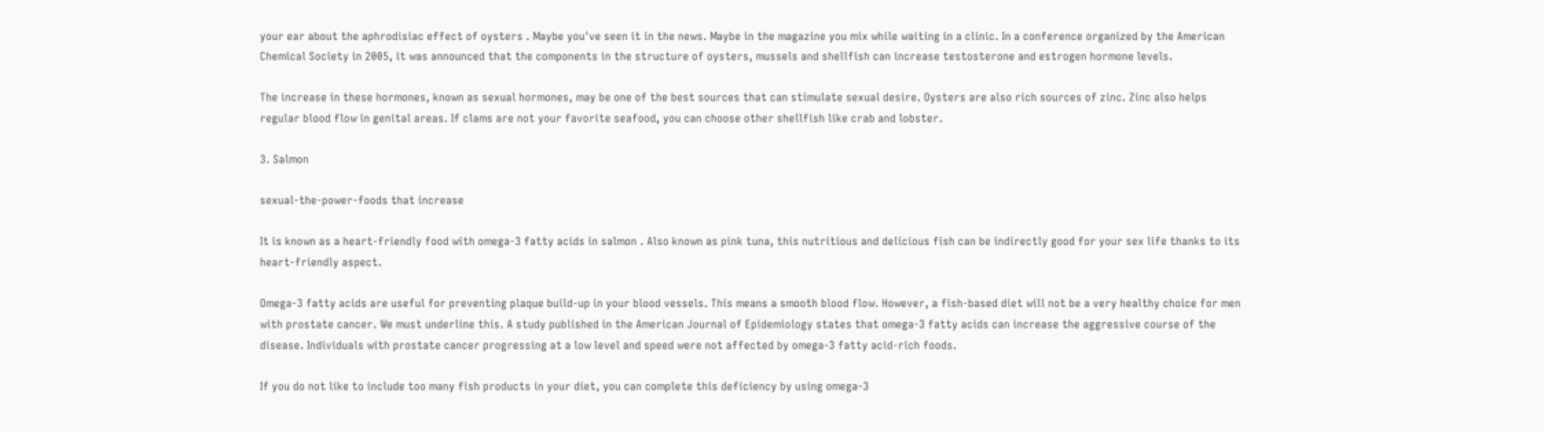your ear about the aphrodisiac effect of oysters . Maybe you've seen it in the news. Maybe in the magazine you mix while waiting in a clinic. In a conference organized by the American Chemical Society in 2005, it was announced that the components in the structure of oysters, mussels and shellfish can increase testosterone and estrogen hormone levels.

The increase in these hormones, known as sexual hormones, may be one of the best sources that can stimulate sexual desire. Oysters are also rich sources of zinc. Zinc also helps regular blood flow in genital areas. If clams are not your favorite seafood, you can choose other shellfish like crab and lobster.

3. Salmon

sexual-the-power-foods that increase

It is known as a heart-friendly food with omega-3 fatty acids in salmon . Also known as pink tuna, this nutritious and delicious fish can be indirectly good for your sex life thanks to its heart-friendly aspect.

Omega-3 fatty acids are useful for preventing plaque build-up in your blood vessels. This means a smooth blood flow. However, a fish-based diet will not be a very healthy choice for men with prostate cancer. We must underline this. A study published in the American Journal of Epidemiology states that omega-3 fatty acids can increase the aggressive course of the disease. Individuals with prostate cancer progressing at a low level and speed were not affected by omega-3 fatty acid-rich foods.

If you do not like to include too many fish products in your diet, you can complete this deficiency by using omega-3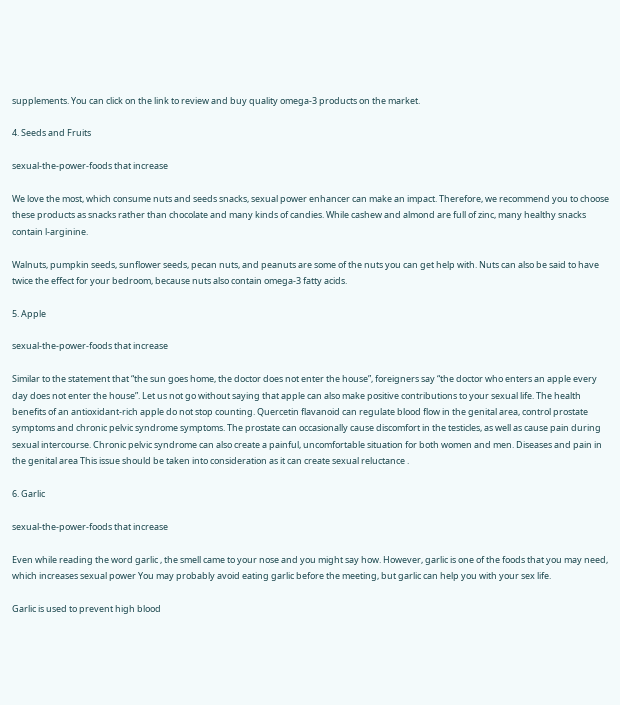supplements. You can click on the link to review and buy quality omega-3 products on the market.

4. Seeds and Fruits

sexual-the-power-foods that increase

We love the most, which consume nuts and seeds snacks, sexual power enhancer can make an impact. Therefore, we recommend you to choose these products as snacks rather than chocolate and many kinds of candies. While cashew and almond are full of zinc, many healthy snacks contain l-arginine.

Walnuts, pumpkin seeds, sunflower seeds, pecan nuts, and peanuts are some of the nuts you can get help with. Nuts can also be said to have twice the effect for your bedroom, because nuts also contain omega-3 fatty acids.

5. Apple

sexual-the-power-foods that increase

Similar to the statement that “the sun goes home, the doctor does not enter the house”, foreigners say “the doctor who enters an apple every day does not enter the house”. Let us not go without saying that apple can also make positive contributions to your sexual life. The health benefits of an antioxidant-rich apple do not stop counting. Quercetin flavanoid can regulate blood flow in the genital area, control prostate symptoms and chronic pelvic syndrome symptoms. The prostate can occasionally cause discomfort in the testicles, as well as cause pain during sexual intercourse. Chronic pelvic syndrome can also create a painful, uncomfortable situation for both women and men. Diseases and pain in the genital area This issue should be taken into consideration as it can create sexual reluctance .

6. Garlic

sexual-the-power-foods that increase

Even while reading the word garlic , the smell came to your nose and you might say how. However, garlic is one of the foods that you may need, which increases sexual power You may probably avoid eating garlic before the meeting, but garlic can help you with your sex life.

Garlic is used to prevent high blood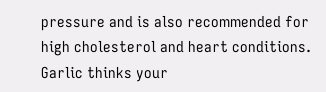pressure and is also recommended for high cholesterol and heart conditions. Garlic thinks your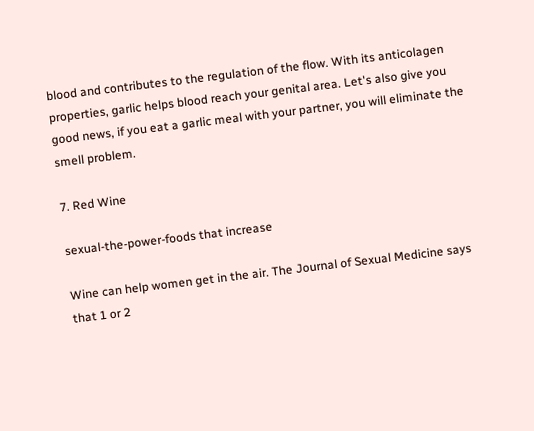blood and contributes to the regulation of the flow. With its anticolagen properties, garlic helps blood reach your genital area. Let's also give you good news, if you eat a garlic meal with your partner, you will eliminate the smell problem.

7. Red Wine

sexual-the-power-foods that increase

Wine can help women get in the air. The Journal of Sexual Medicine says that 1 or 2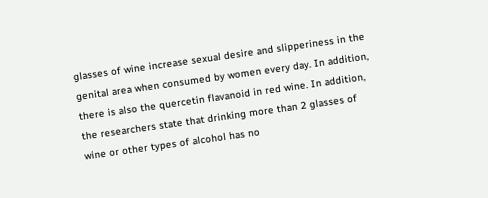glasses of wine increase sexual desire and slipperiness in the genital area when consumed by women every day. In addition, there is also the quercetin flavanoid in red wine. In addition, the researchers state that drinking more than 2 glasses of wine or other types of alcohol has no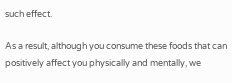such effect.

As a result, although you consume these foods that can positively affect you physically and mentally, we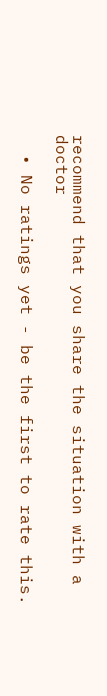recommend that you share the situation with a doctor

  • No ratings yet - be the first to rate this.